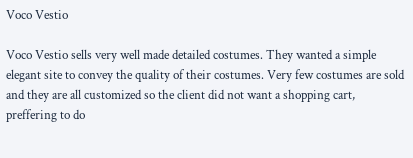Voco Vestio

Voco Vestio sells very well made detailed costumes. They wanted a simple elegant site to convey the quality of their costumes. Very few costumes are sold and they are all customized so the client did not want a shopping cart, preffering to do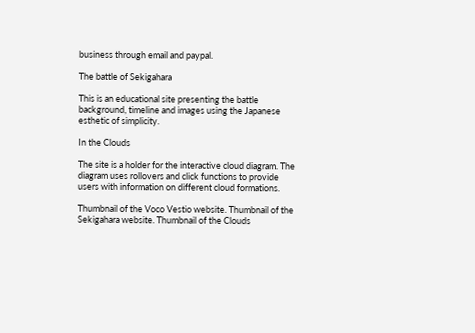business through email and paypal.

The battle of Sekigahara

This is an educational site presenting the battle background, timeline and images using the Japanese esthetic of simplicity.

In the Clouds

The site is a holder for the interactive cloud diagram. The diagram uses rollovers and click functions to provide users with information on different cloud formations.

Thumbnail of the Voco Vestio website. Thumbnail of the Sekigahara website. Thumbnail of the Clouds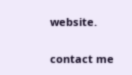website.

contact me